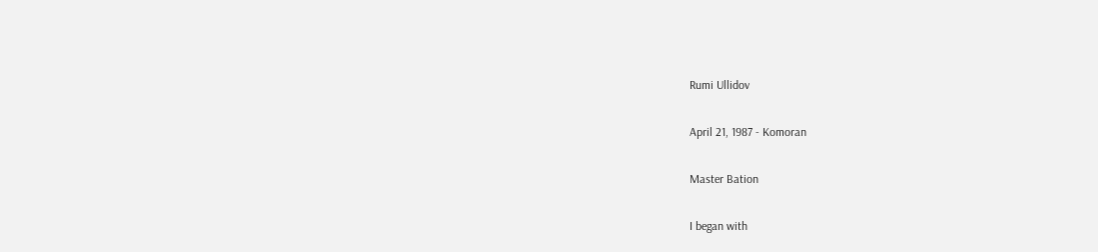Rumi Ullidov

April 21, 1987 - Komoran

Master Bation

I began with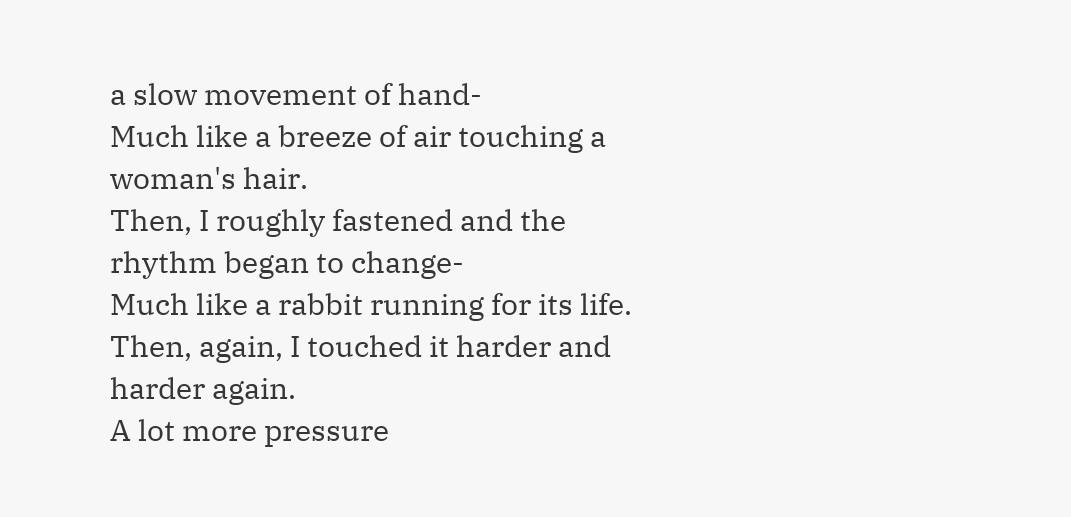a slow movement of hand-
Much like a breeze of air touching a woman's hair.
Then, I roughly fastened and the rhythm began to change-
Much like a rabbit running for its life.
Then, again, I touched it harder and harder again.
A lot more pressure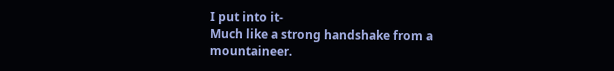I put into it-
Much like a strong handshake from a mountaineer.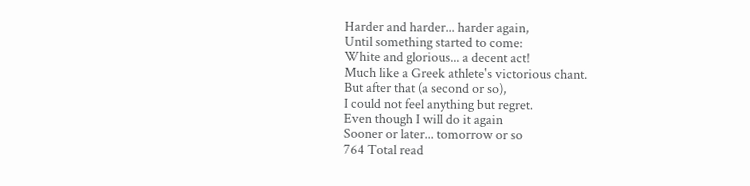Harder and harder... harder again,
Until something started to come:
White and glorious... a decent act!
Much like a Greek athlete's victorious chant.
But after that (a second or so),
I could not feel anything but regret.
Even though I will do it again
Sooner or later... tomorrow or so
764 Total read